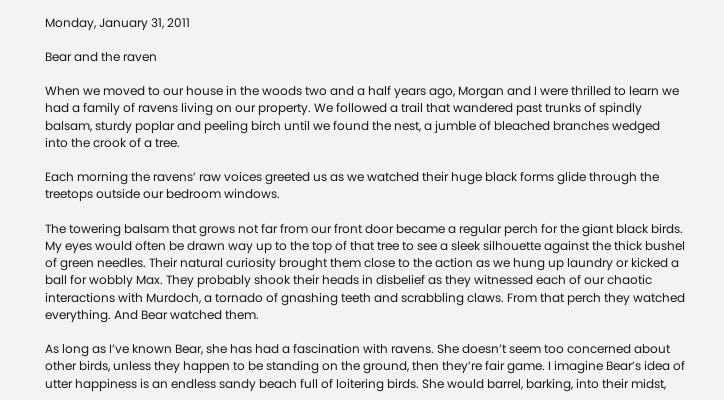Monday, January 31, 2011

Bear and the raven

When we moved to our house in the woods two and a half years ago, Morgan and I were thrilled to learn we had a family of ravens living on our property. We followed a trail that wandered past trunks of spindly balsam, sturdy poplar and peeling birch until we found the nest, a jumble of bleached branches wedged into the crook of a tree.

Each morning the ravens’ raw voices greeted us as we watched their huge black forms glide through the treetops outside our bedroom windows.

The towering balsam that grows not far from our front door became a regular perch for the giant black birds. My eyes would often be drawn way up to the top of that tree to see a sleek silhouette against the thick bushel of green needles. Their natural curiosity brought them close to the action as we hung up laundry or kicked a ball for wobbly Max. They probably shook their heads in disbelief as they witnessed each of our chaotic interactions with Murdoch, a tornado of gnashing teeth and scrabbling claws. From that perch they watched everything. And Bear watched them.

As long as I’ve known Bear, she has had a fascination with ravens. She doesn’t seem too concerned about other birds, unless they happen to be standing on the ground, then they’re fair game. I imagine Bear’s idea of utter happiness is an endless sandy beach full of loitering birds. She would barrel, barking, into their midst,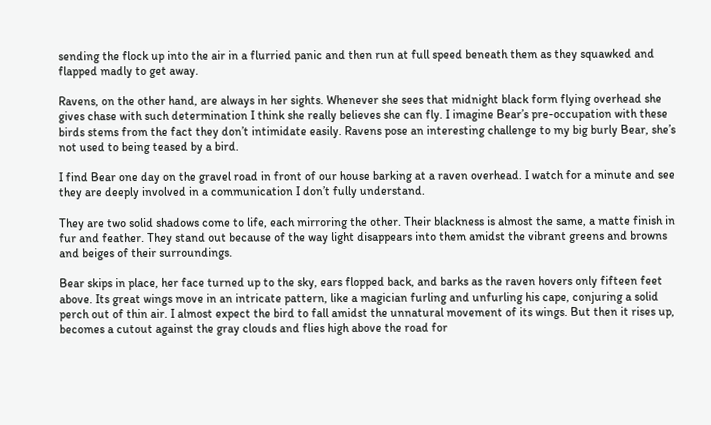sending the flock up into the air in a flurried panic and then run at full speed beneath them as they squawked and flapped madly to get away.

Ravens, on the other hand, are always in her sights. Whenever she sees that midnight black form flying overhead she gives chase with such determination I think she really believes she can fly. I imagine Bear’s pre-occupation with these birds stems from the fact they don’t intimidate easily. Ravens pose an interesting challenge to my big burly Bear, she’s not used to being teased by a bird.

I find Bear one day on the gravel road in front of our house barking at a raven overhead. I watch for a minute and see they are deeply involved in a communication I don’t fully understand.

They are two solid shadows come to life, each mirroring the other. Their blackness is almost the same, a matte finish in fur and feather. They stand out because of the way light disappears into them amidst the vibrant greens and browns and beiges of their surroundings.

Bear skips in place, her face turned up to the sky, ears flopped back, and barks as the raven hovers only fifteen feet above. Its great wings move in an intricate pattern, like a magician furling and unfurling his cape, conjuring a solid perch out of thin air. I almost expect the bird to fall amidst the unnatural movement of its wings. But then it rises up, becomes a cutout against the gray clouds and flies high above the road for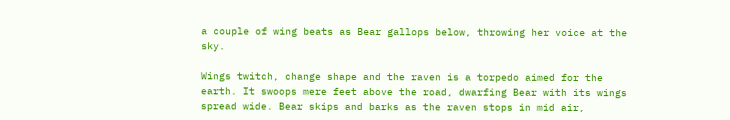a couple of wing beats as Bear gallops below, throwing her voice at the sky.

Wings twitch, change shape and the raven is a torpedo aimed for the earth. It swoops mere feet above the road, dwarfing Bear with its wings spread wide. Bear skips and barks as the raven stops in mid air,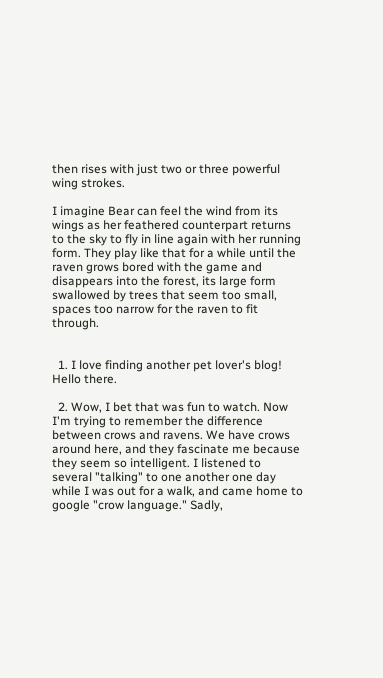then rises with just two or three powerful wing strokes.

I imagine Bear can feel the wind from its wings as her feathered counterpart returns to the sky to fly in line again with her running form. They play like that for a while until the raven grows bored with the game and disappears into the forest, its large form swallowed by trees that seem too small, spaces too narrow for the raven to fit through.


  1. I love finding another pet lover's blog! Hello there.

  2. Wow, I bet that was fun to watch. Now I'm trying to remember the difference between crows and ravens. We have crows around here, and they fascinate me because they seem so intelligent. I listened to several "talking" to one another one day while I was out for a walk, and came home to google "crow language." Sadly,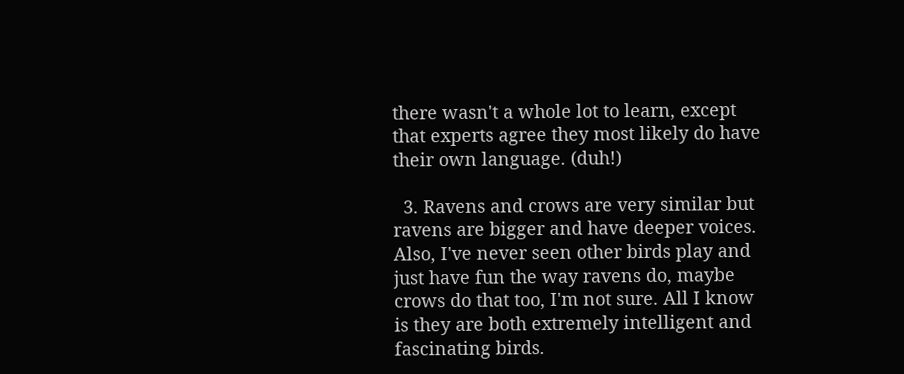there wasn't a whole lot to learn, except that experts agree they most likely do have their own language. (duh!)

  3. Ravens and crows are very similar but ravens are bigger and have deeper voices. Also, I've never seen other birds play and just have fun the way ravens do, maybe crows do that too, I'm not sure. All I know is they are both extremely intelligent and fascinating birds.